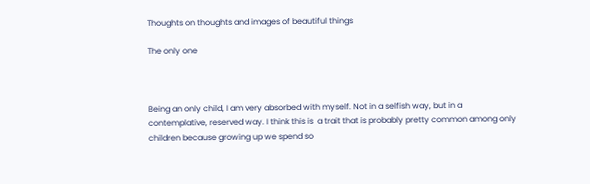Thoughts on thoughts and images of beautiful things

The only one



Being an only child, I am very absorbed with myself. Not in a selfish way, but in a contemplative, reserved way. I think this is  a trait that is probably pretty common among only children because growing up we spend so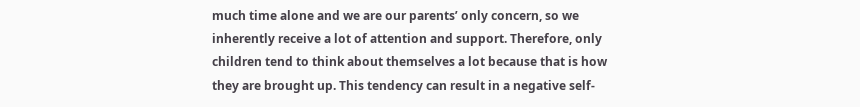much time alone and we are our parents’ only concern, so we inherently receive a lot of attention and support. Therefore, only children tend to think about themselves a lot because that is how they are brought up. This tendency can result in a negative self-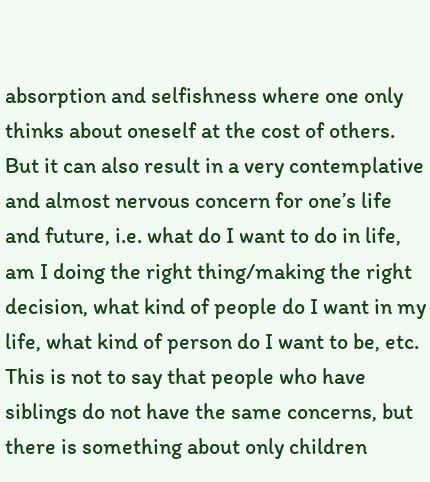absorption and selfishness where one only thinks about oneself at the cost of others. But it can also result in a very contemplative and almost nervous concern for one’s life and future, i.e. what do I want to do in life, am I doing the right thing/making the right decision, what kind of people do I want in my life, what kind of person do I want to be, etc. This is not to say that people who have siblings do not have the same concerns, but there is something about only children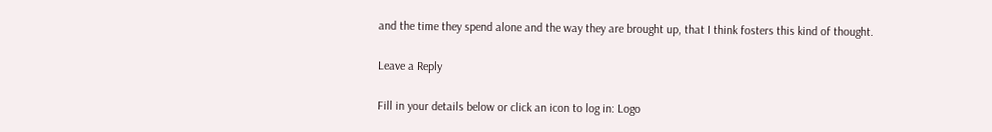and the time they spend alone and the way they are brought up, that I think fosters this kind of thought.

Leave a Reply

Fill in your details below or click an icon to log in: Logo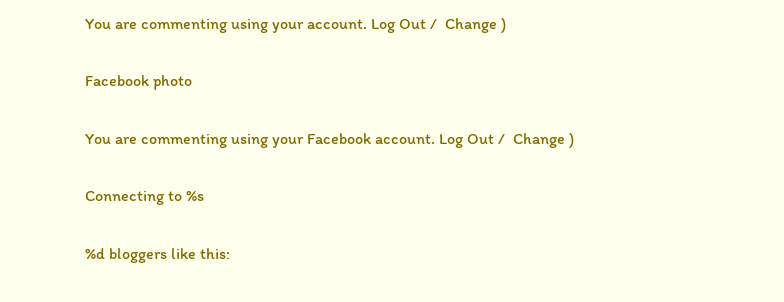You are commenting using your account. Log Out /  Change )

Facebook photo

You are commenting using your Facebook account. Log Out /  Change )

Connecting to %s

%d bloggers like this: